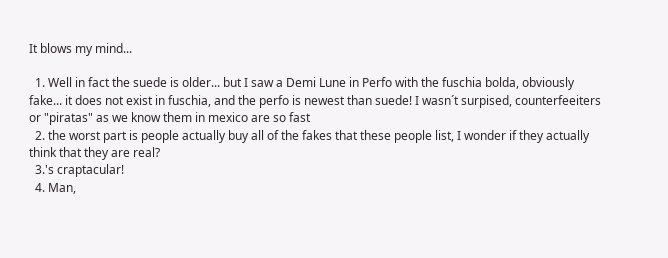It blows my mind...

  1. Well in fact the suede is older... but I saw a Demi Lune in Perfo with the fuschia bolda, obviously fake... it does not exist in fuschia, and the perfo is newest than suede! I wasn´t surpised, counterfeeiters or "piratas" as we know them in mexico are so fast
  2. the worst part is people actually buy all of the fakes that these people list, I wonder if they actually think that they are real?
  3.'s craptacular!
  4. Man,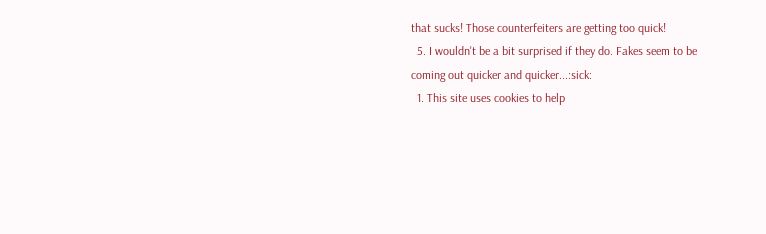that sucks! Those counterfeiters are getting too quick!
  5. I wouldn't be a bit surprised if they do. Fakes seem to be coming out quicker and quicker...:sick:
  1. This site uses cookies to help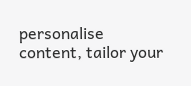personalise content, tailor your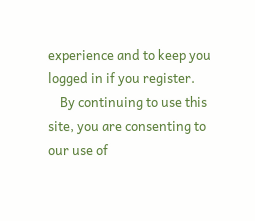experience and to keep you logged in if you register.
    By continuing to use this site, you are consenting to our use of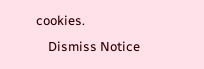cookies.
    Dismiss Notice